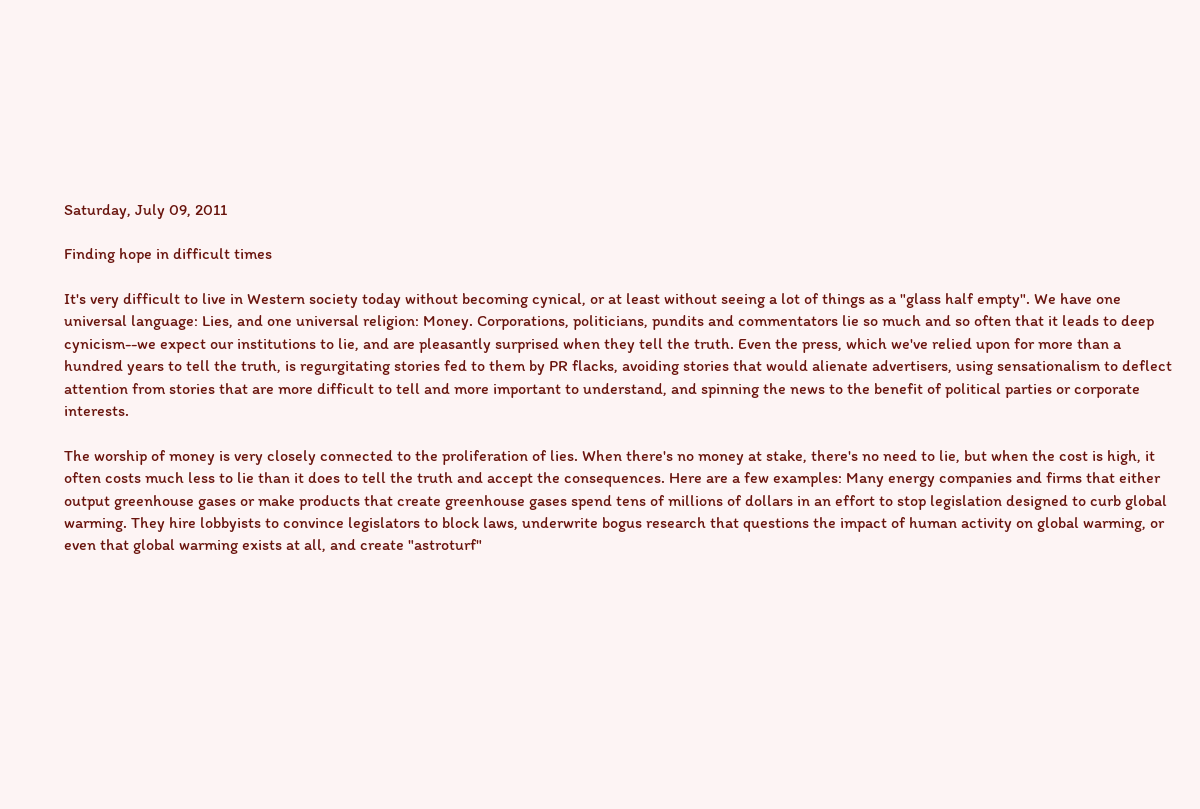Saturday, July 09, 2011

Finding hope in difficult times

It's very difficult to live in Western society today without becoming cynical, or at least without seeing a lot of things as a "glass half empty". We have one universal language: Lies, and one universal religion: Money. Corporations, politicians, pundits and commentators lie so much and so often that it leads to deep cynicism--we expect our institutions to lie, and are pleasantly surprised when they tell the truth. Even the press, which we've relied upon for more than a hundred years to tell the truth, is regurgitating stories fed to them by PR flacks, avoiding stories that would alienate advertisers, using sensationalism to deflect attention from stories that are more difficult to tell and more important to understand, and spinning the news to the benefit of political parties or corporate interests.

The worship of money is very closely connected to the proliferation of lies. When there's no money at stake, there's no need to lie, but when the cost is high, it often costs much less to lie than it does to tell the truth and accept the consequences. Here are a few examples: Many energy companies and firms that either output greenhouse gases or make products that create greenhouse gases spend tens of millions of dollars in an effort to stop legislation designed to curb global warming. They hire lobbyists to convince legislators to block laws, underwrite bogus research that questions the impact of human activity on global warming, or even that global warming exists at all, and create "astroturf"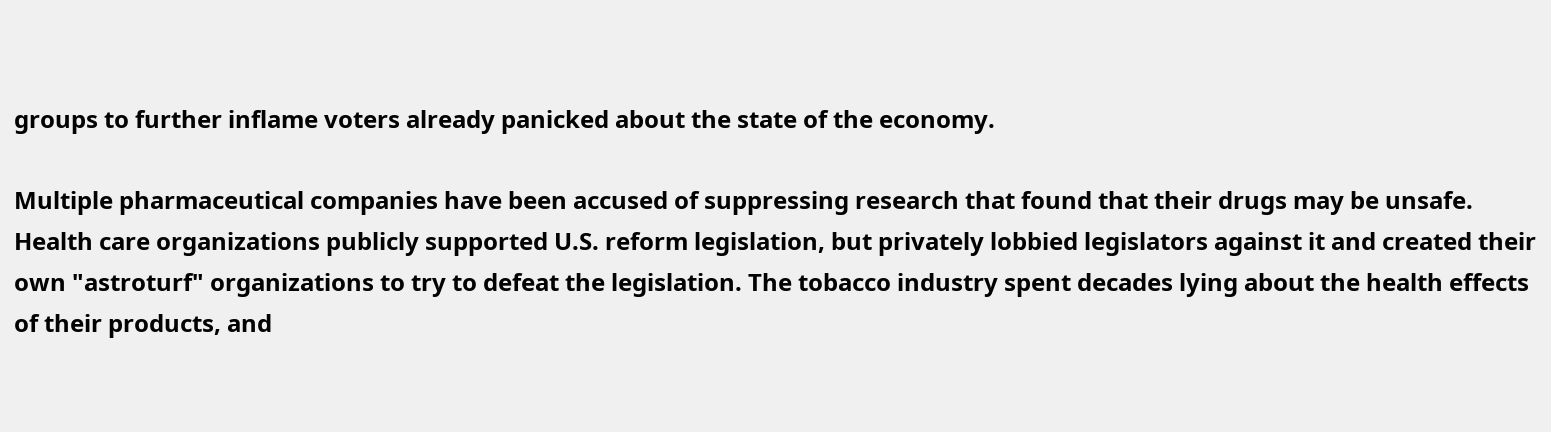groups to further inflame voters already panicked about the state of the economy.

Multiple pharmaceutical companies have been accused of suppressing research that found that their drugs may be unsafe. Health care organizations publicly supported U.S. reform legislation, but privately lobbied legislators against it and created their own "astroturf" organizations to try to defeat the legislation. The tobacco industry spent decades lying about the health effects of their products, and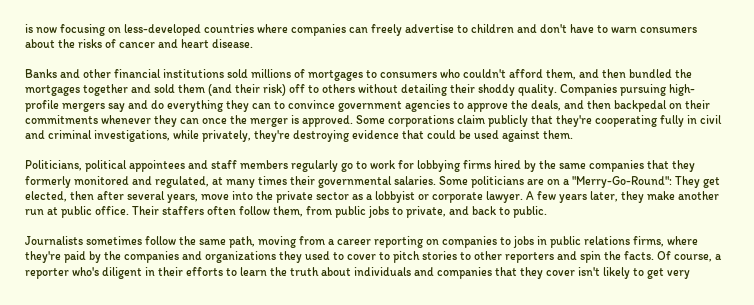is now focusing on less-developed countries where companies can freely advertise to children and don't have to warn consumers about the risks of cancer and heart disease.

Banks and other financial institutions sold millions of mortgages to consumers who couldn't afford them, and then bundled the mortgages together and sold them (and their risk) off to others without detailing their shoddy quality. Companies pursuing high-profile mergers say and do everything they can to convince government agencies to approve the deals, and then backpedal on their commitments whenever they can once the merger is approved. Some corporations claim publicly that they're cooperating fully in civil and criminal investigations, while privately, they're destroying evidence that could be used against them.

Politicians, political appointees and staff members regularly go to work for lobbying firms hired by the same companies that they formerly monitored and regulated, at many times their governmental salaries. Some politicians are on a "Merry-Go-Round": They get elected, then after several years, move into the private sector as a lobbyist or corporate lawyer. A few years later, they make another run at public office. Their staffers often follow them, from public jobs to private, and back to public.

Journalists sometimes follow the same path, moving from a career reporting on companies to jobs in public relations firms, where they're paid by the companies and organizations they used to cover to pitch stories to other reporters and spin the facts. Of course, a reporter who's diligent in their efforts to learn the truth about individuals and companies that they cover isn't likely to get very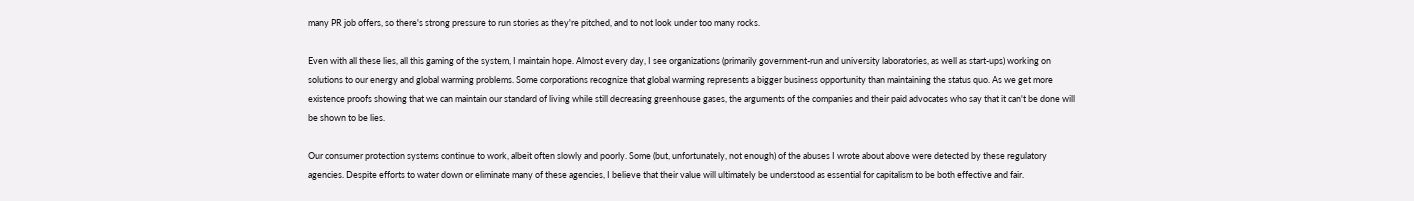many PR job offers, so there's strong pressure to run stories as they're pitched, and to not look under too many rocks.

Even with all these lies, all this gaming of the system, I maintain hope. Almost every day, I see organizations (primarily government-run and university laboratories, as well as start-ups) working on solutions to our energy and global warming problems. Some corporations recognize that global warming represents a bigger business opportunity than maintaining the status quo. As we get more existence proofs showing that we can maintain our standard of living while still decreasing greenhouse gases, the arguments of the companies and their paid advocates who say that it can't be done will be shown to be lies.

Our consumer protection systems continue to work, albeit often slowly and poorly. Some (but, unfortunately, not enough) of the abuses I wrote about above were detected by these regulatory agencies. Despite efforts to water down or eliminate many of these agencies, I believe that their value will ultimately be understood as essential for capitalism to be both effective and fair.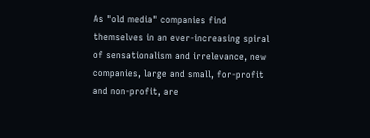As "old media" companies find themselves in an ever-increasing spiral of sensationalism and irrelevance, new companies, large and small, for-profit and non-profit, are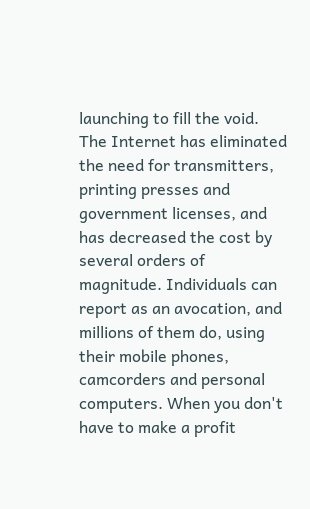launching to fill the void. The Internet has eliminated the need for transmitters, printing presses and government licenses, and has decreased the cost by several orders of magnitude. Individuals can report as an avocation, and millions of them do, using their mobile phones, camcorders and personal computers. When you don't have to make a profit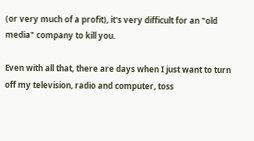(or very much of a profit), it's very difficult for an "old media" company to kill you.

Even with all that, there are days when I just want to turn off my television, radio and computer, toss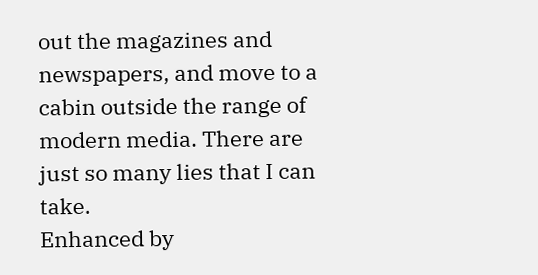out the magazines and newspapers, and move to a cabin outside the range of modern media. There are just so many lies that I can take.
Enhanced by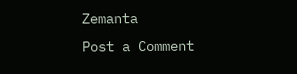Zemanta
Post a Comment